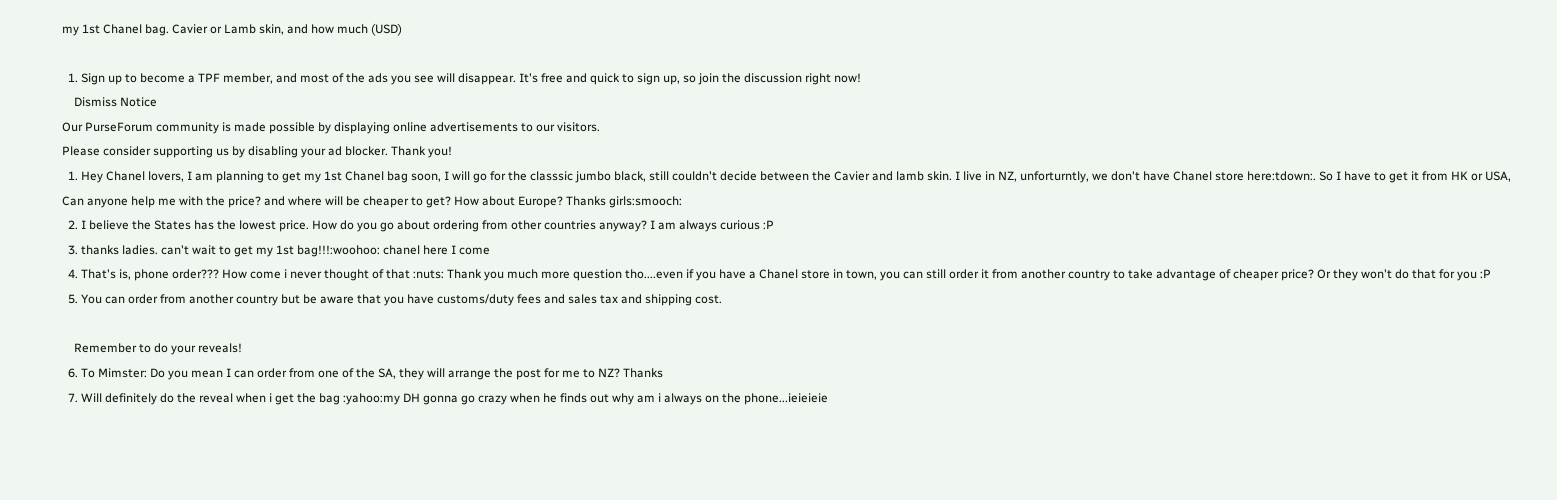my 1st Chanel bag. Cavier or Lamb skin, and how much (USD)

  1. Sign up to become a TPF member, and most of the ads you see will disappear. It's free and quick to sign up, so join the discussion right now!
    Dismiss Notice
Our PurseForum community is made possible by displaying online advertisements to our visitors.
Please consider supporting us by disabling your ad blocker. Thank you!
  1. Hey Chanel lovers, I am planning to get my 1st Chanel bag soon, I will go for the classsic jumbo black, still couldn't decide between the Cavier and lamb skin. I live in NZ, unforturntly, we don't have Chanel store here:tdown:. So I have to get it from HK or USA, Can anyone help me with the price? and where will be cheaper to get? How about Europe? Thanks girls:smooch:
  2. I believe the States has the lowest price. How do you go about ordering from other countries anyway? I am always curious :P
  3. thanks ladies. can't wait to get my 1st bag!!!:woohoo: chanel here I come
  4. That's is, phone order??? How come i never thought of that :nuts: Thank you much more question tho....even if you have a Chanel store in town, you can still order it from another country to take advantage of cheaper price? Or they won't do that for you :P
  5. You can order from another country but be aware that you have customs/duty fees and sales tax and shipping cost.

    Remember to do your reveals!
  6. To Mimster: Do you mean I can order from one of the SA, they will arrange the post for me to NZ? Thanks
  7. Will definitely do the reveal when i get the bag :yahoo:my DH gonna go crazy when he finds out why am i always on the phone...ieieieie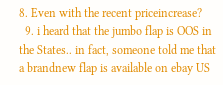8. Even with the recent priceincrease?
  9. i heard that the jumbo flap is OOS in the States.. in fact, someone told me that a brandnew flap is available on ebay US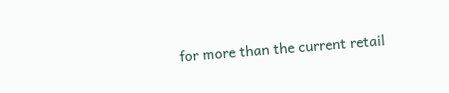for more than the current retail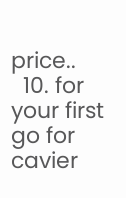price..
  10. for your first go for cavier